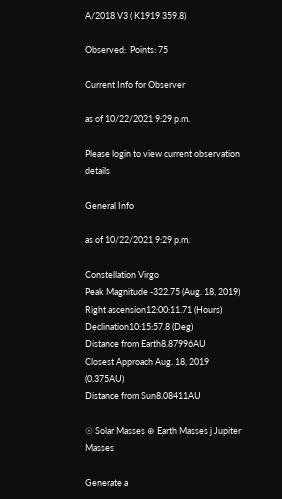A/2018 V3 ( K1919 359.8)

Observed:  Points: 75

Current Info for Observer

as of 10/22/2021 9:29 p.m.

Please login to view current observation details

General Info

as of 10/22/2021 9:29 p.m.

Constellation Virgo
Peak Magnitude -322.75 (Aug. 18, 2019)
Right ascension12:00:11.71 (Hours)
Declination10:15:57.8 (Deg)
Distance from Earth8.87996AU
Closest Approach Aug. 18, 2019 (0.375AU)
Distance from Sun8.08411AU

☉ Solar Masses ⊕ Earth Masses j Jupiter Masses

Generate a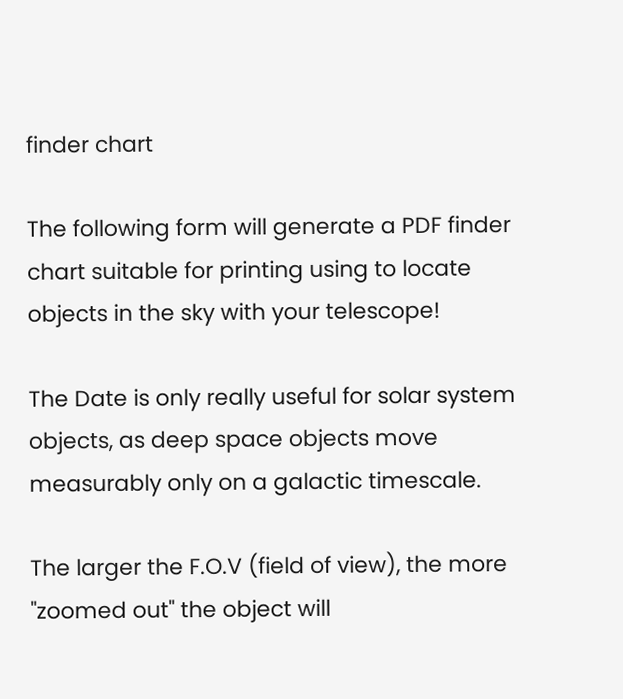finder chart

The following form will generate a PDF finder chart suitable for printing using to locate objects in the sky with your telescope!

The Date is only really useful for solar system objects, as deep space objects move measurably only on a galactic timescale.

The larger the F.O.V (field of view), the more "zoomed out" the object will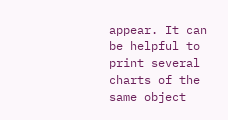appear. It can be helpful to print several charts of the same object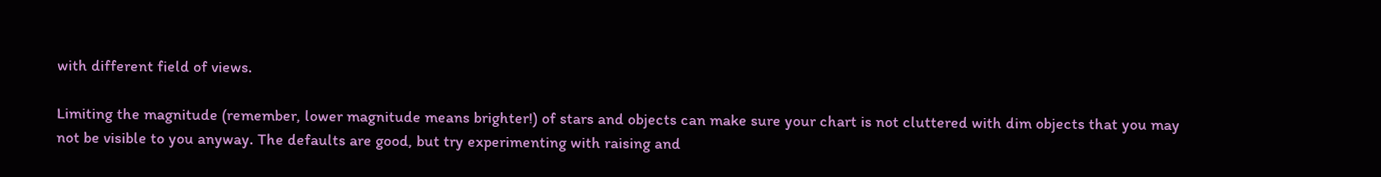with different field of views.

Limiting the magnitude (remember, lower magnitude means brighter!) of stars and objects can make sure your chart is not cluttered with dim objects that you may not be visible to you anyway. The defaults are good, but try experimenting with raising and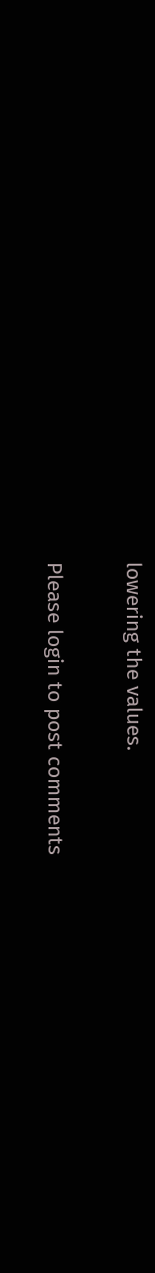lowering the values.

Please login to post comments